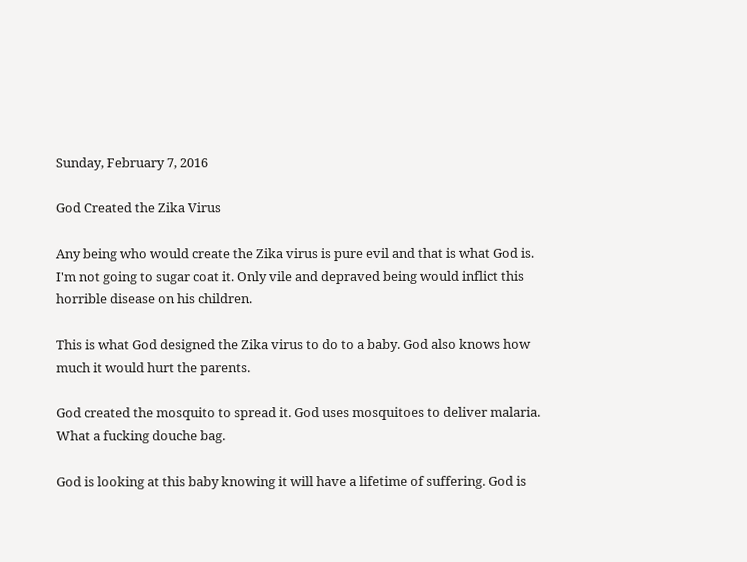Sunday, February 7, 2016

God Created the Zika Virus

Any being who would create the Zika virus is pure evil and that is what God is. I'm not going to sugar coat it. Only vile and depraved being would inflict this horrible disease on his children.

This is what God designed the Zika virus to do to a baby. God also knows how much it would hurt the parents.

God created the mosquito to spread it. God uses mosquitoes to deliver malaria. What a fucking douche bag.

God is looking at this baby knowing it will have a lifetime of suffering. God is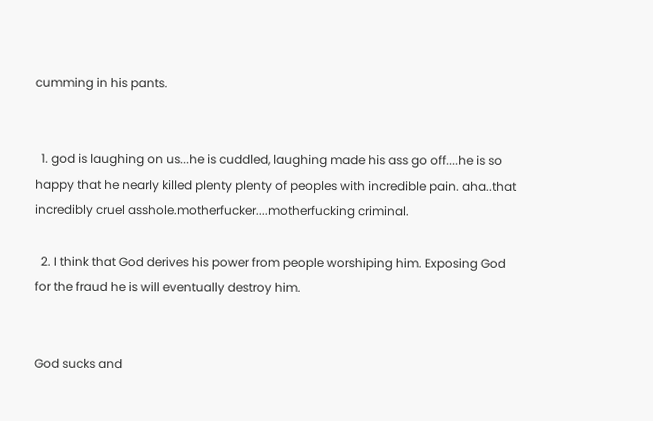cumming in his pants.


  1. god is laughing on us...he is cuddled, laughing made his ass go off....he is so happy that he nearly killed plenty plenty of peoples with incredible pain. aha..that incredibly cruel asshole.motherfucker....motherfucking criminal.

  2. I think that God derives his power from people worshiping him. Exposing God for the fraud he is will eventually destroy him.


God sucks and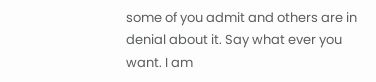some of you admit and others are in denial about it. Say what ever you want. I am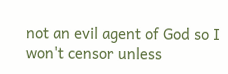not an evil agent of God so I won't censor unless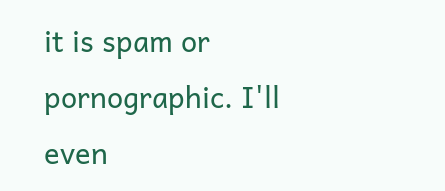it is spam or pornographic. I'll even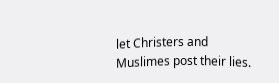let Christers and Muslimes post their lies.